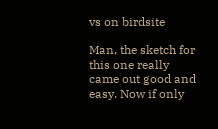vs on birdsite

Man, the sketch for this one really came out good and easy. Now if only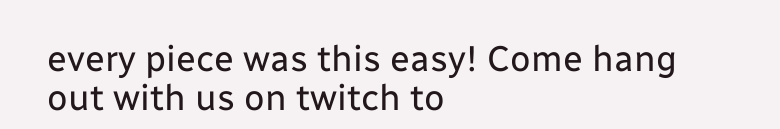every piece was this easy! Come hang out with us on twitch to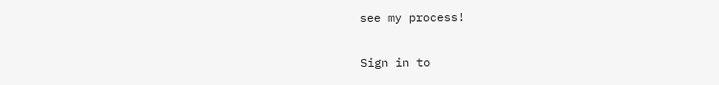see my process!

Sign in to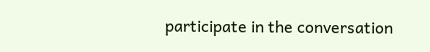participate in the conversation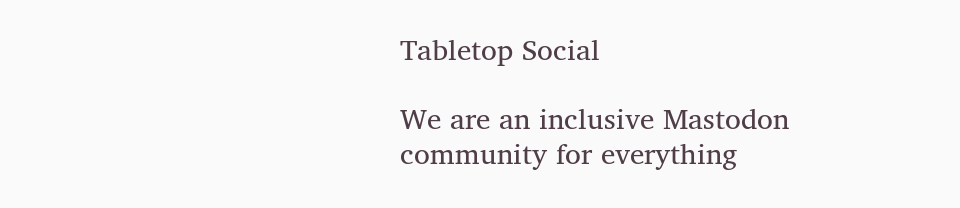Tabletop Social

We are an inclusive Mastodon community for everything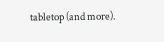tabletop (and more).